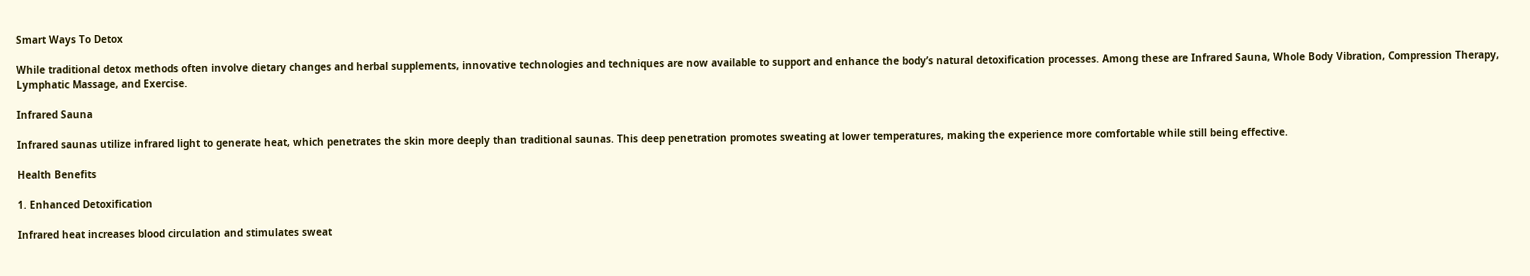Smart Ways To Detox

While traditional detox methods often involve dietary changes and herbal supplements, innovative technologies and techniques are now available to support and enhance the body’s natural detoxification processes. Among these are Infrared Sauna, Whole Body Vibration, Compression Therapy, Lymphatic Massage, and Exercise.

Infrared Sauna

Infrared saunas utilize infrared light to generate heat, which penetrates the skin more deeply than traditional saunas. This deep penetration promotes sweating at lower temperatures, making the experience more comfortable while still being effective.

Health Benefits

1. Enhanced Detoxification

Infrared heat increases blood circulation and stimulates sweat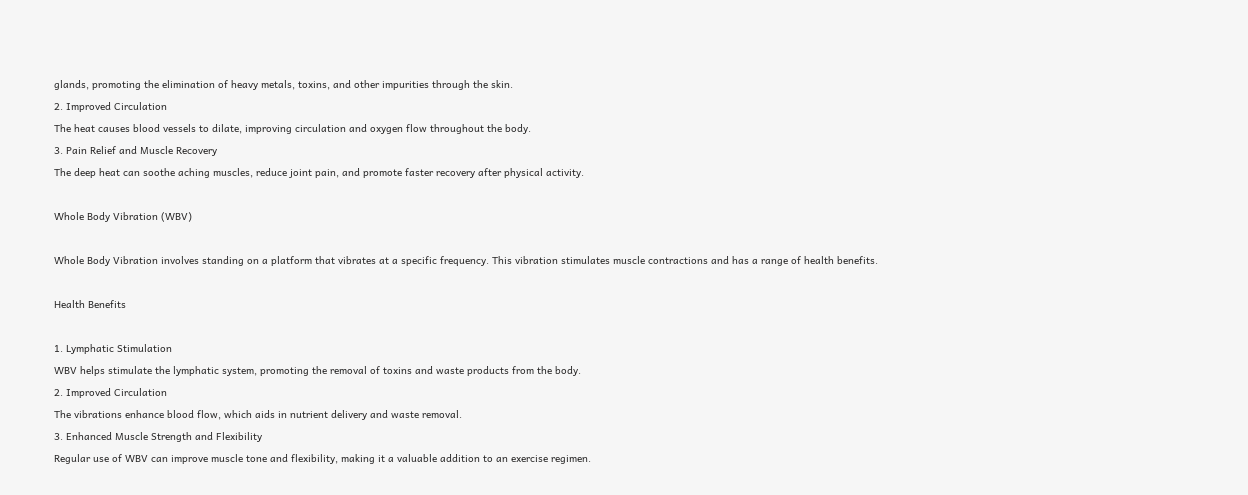glands, promoting the elimination of heavy metals, toxins, and other impurities through the skin.
2. Improved Circulation
The heat causes blood vessels to dilate, improving circulation and oxygen flow throughout the body.
3. Pain Relief and Muscle Recovery
The deep heat can soothe aching muscles, reduce joint pain, and promote faster recovery after physical activity.

Whole Body Vibration (WBV)

Whole Body Vibration involves standing on a platform that vibrates at a specific frequency. This vibration stimulates muscle contractions and has a range of health benefits.

Health Benefits

1. Lymphatic Stimulation
WBV helps stimulate the lymphatic system, promoting the removal of toxins and waste products from the body.
2. Improved Circulation
The vibrations enhance blood flow, which aids in nutrient delivery and waste removal.
3. Enhanced Muscle Strength and Flexibility
Regular use of WBV can improve muscle tone and flexibility, making it a valuable addition to an exercise regimen.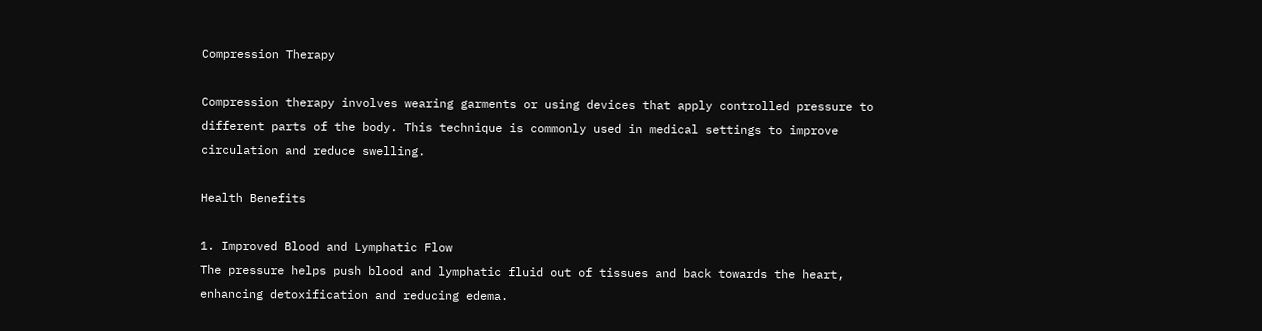Compression Therapy

Compression therapy involves wearing garments or using devices that apply controlled pressure to different parts of the body. This technique is commonly used in medical settings to improve circulation and reduce swelling.

Health Benefits

1. Improved Blood and Lymphatic Flow
The pressure helps push blood and lymphatic fluid out of tissues and back towards the heart, enhancing detoxification and reducing edema.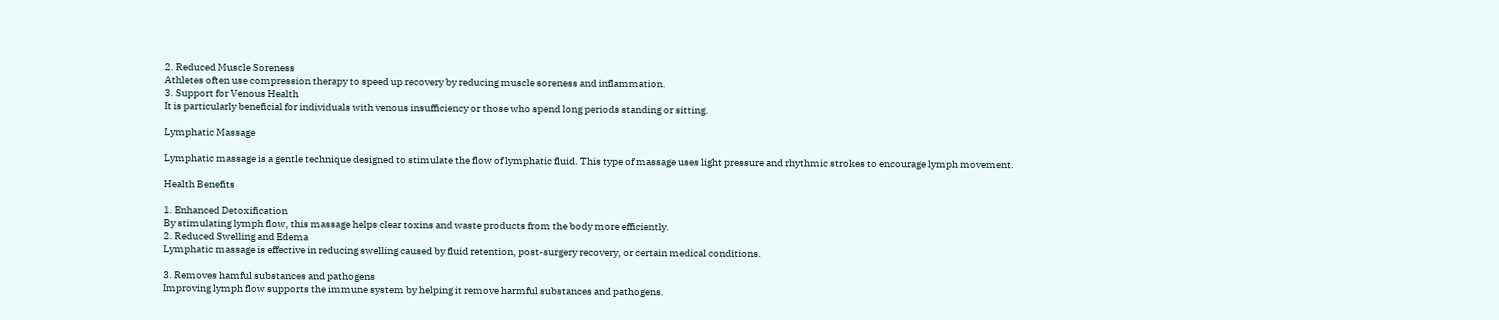2. Reduced Muscle Soreness
Athletes often use compression therapy to speed up recovery by reducing muscle soreness and inflammation.
3. Support for Venous Health
It is particularly beneficial for individuals with venous insufficiency or those who spend long periods standing or sitting.

Lymphatic Massage

Lymphatic massage is a gentle technique designed to stimulate the flow of lymphatic fluid. This type of massage uses light pressure and rhythmic strokes to encourage lymph movement.

Health Benefits

1. Enhanced Detoxification
By stimulating lymph flow, this massage helps clear toxins and waste products from the body more efficiently.
2. Reduced Swelling and Edema
Lymphatic massage is effective in reducing swelling caused by fluid retention, post-surgery recovery, or certain medical conditions.

3. Removes hamful substances and pathogens
Improving lymph flow supports the immune system by helping it remove harmful substances and pathogens.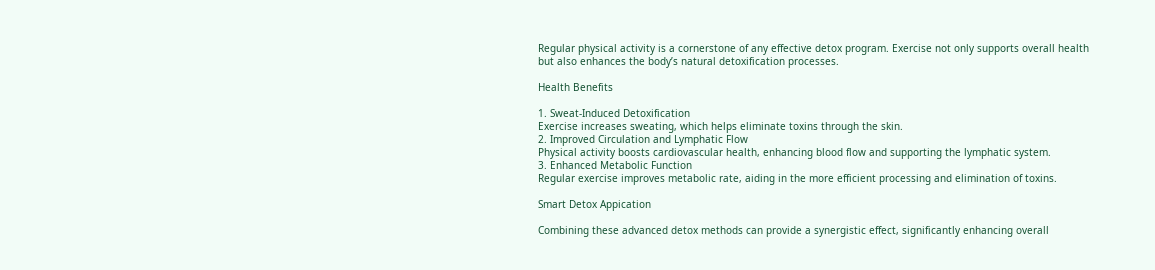Regular physical activity is a cornerstone of any effective detox program. Exercise not only supports overall health but also enhances the body’s natural detoxification processes.

Health Benefits

1. Sweat-Induced Detoxification
Exercise increases sweating, which helps eliminate toxins through the skin.
2. Improved Circulation and Lymphatic Flow
Physical activity boosts cardiovascular health, enhancing blood flow and supporting the lymphatic system.
3. Enhanced Metabolic Function
Regular exercise improves metabolic rate, aiding in the more efficient processing and elimination of toxins.

Smart Detox Appication

Combining these advanced detox methods can provide a synergistic effect, significantly enhancing overall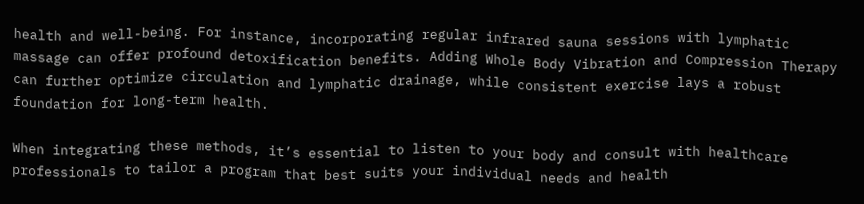health and well-being. For instance, incorporating regular infrared sauna sessions with lymphatic massage can offer profound detoxification benefits. Adding Whole Body Vibration and Compression Therapy can further optimize circulation and lymphatic drainage, while consistent exercise lays a robust foundation for long-term health.

When integrating these methods, it’s essential to listen to your body and consult with healthcare professionals to tailor a program that best suits your individual needs and health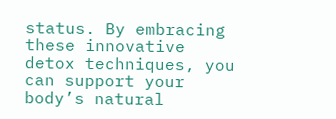status. By embracing these innovative detox techniques, you can support your body’s natural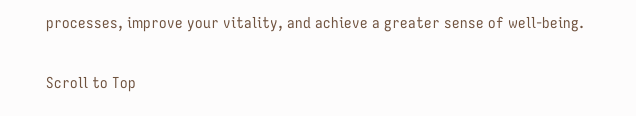processes, improve your vitality, and achieve a greater sense of well-being.

Scroll to Top